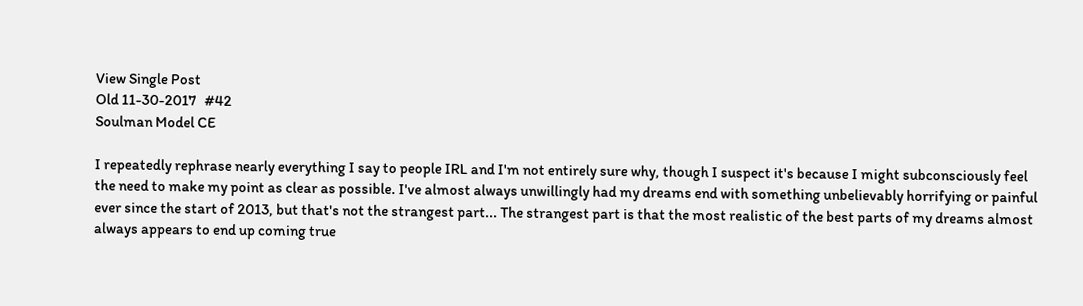View Single Post
Old 11-30-2017   #42
Soulman Model CE

I repeatedly rephrase nearly everything I say to people IRL and I'm not entirely sure why, though I suspect it's because I might subconsciously feel the need to make my point as clear as possible. I've almost always unwillingly had my dreams end with something unbelievably horrifying or painful ever since the start of 2013, but that's not the strangest part... The strangest part is that the most realistic of the best parts of my dreams almost always appears to end up coming true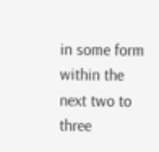in some form within the next two to three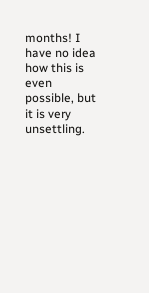months! I have no idea how this is even possible, but it is very unsettling.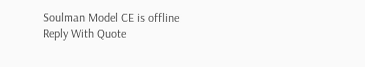Soulman Model CE is offline   Reply With Quote